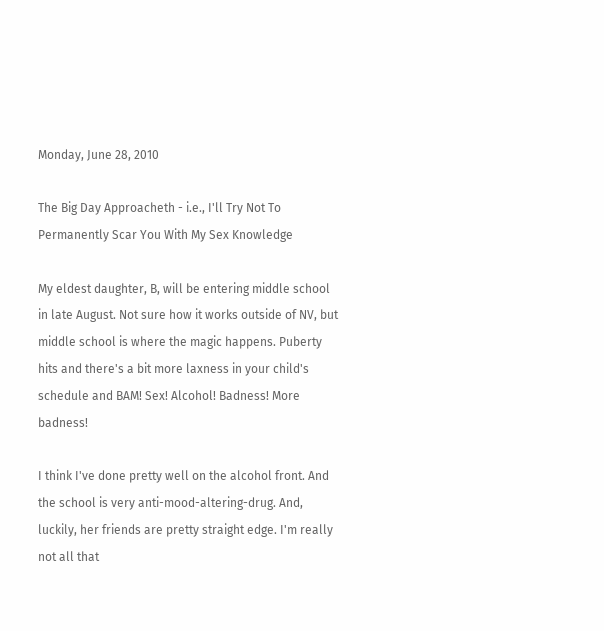Monday, June 28, 2010

The Big Day Approacheth - i.e., I'll Try Not To Permanently Scar You With My Sex Knowledge

My eldest daughter, B, will be entering middle school in late August. Not sure how it works outside of NV, but middle school is where the magic happens. Puberty hits and there's a bit more laxness in your child's schedule and BAM! Sex! Alcohol! Badness! More badness!

I think I've done pretty well on the alcohol front. And the school is very anti-mood-altering-drug. And, luckily, her friends are pretty straight edge. I'm really not all that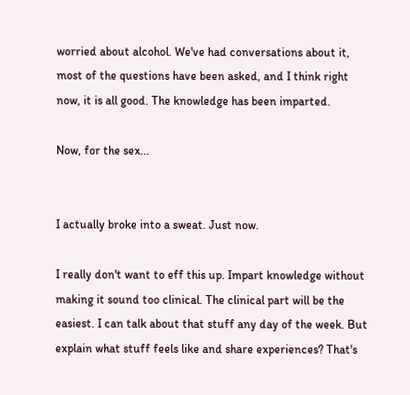worried about alcohol. We've had conversations about it, most of the questions have been asked, and I think right now, it is all good. The knowledge has been imparted.

Now, for the sex...


I actually broke into a sweat. Just now.

I really don't want to eff this up. Impart knowledge without making it sound too clinical. The clinical part will be the easiest. I can talk about that stuff any day of the week. But explain what stuff feels like and share experiences? That's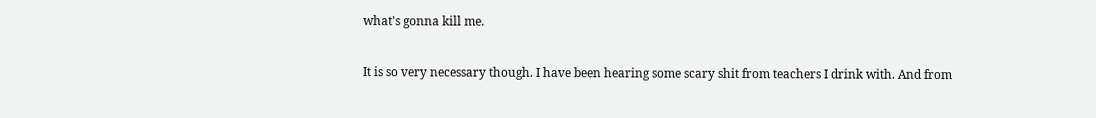what's gonna kill me.

It is so very necessary though. I have been hearing some scary shit from teachers I drink with. And from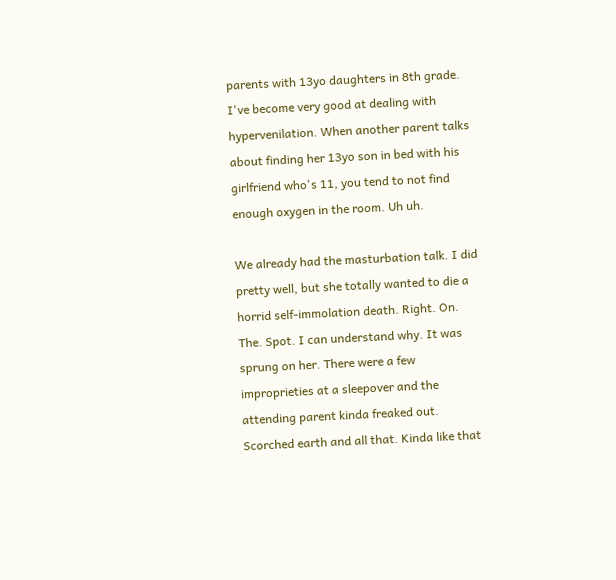parents with 13yo daughters in 8th grade. I've become very good at dealing with hypervenilation. When another parent talks about finding her 13yo son in bed with his girlfriend who's 11, you tend to not find enough oxygen in the room. Uh uh.

We already had the masturbation talk. I did pretty well, but she totally wanted to die a horrid self-immolation death. Right. On. The. Spot. I can understand why. It was sprung on her. There were a few improprieties at a sleepover and the attending parent kinda freaked out. Scorched earth and all that. Kinda like that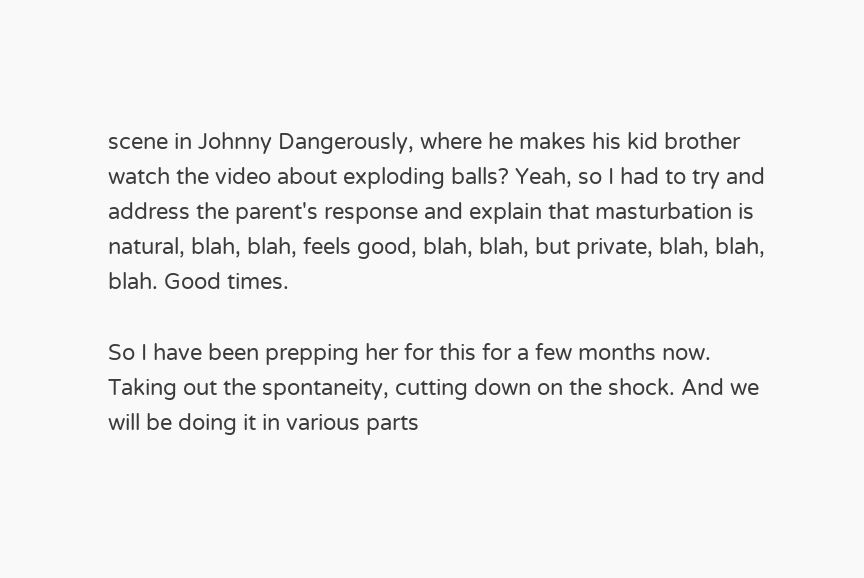scene in Johnny Dangerously, where he makes his kid brother watch the video about exploding balls? Yeah, so I had to try and address the parent's response and explain that masturbation is natural, blah, blah, feels good, blah, blah, but private, blah, blah, blah. Good times.

So I have been prepping her for this for a few months now. Taking out the spontaneity, cutting down on the shock. And we will be doing it in various parts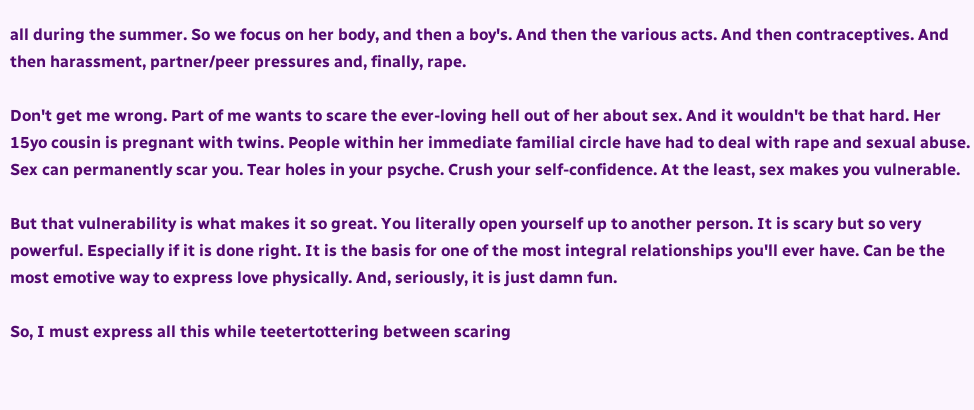all during the summer. So we focus on her body, and then a boy's. And then the various acts. And then contraceptives. And then harassment, partner/peer pressures and, finally, rape.

Don't get me wrong. Part of me wants to scare the ever-loving hell out of her about sex. And it wouldn't be that hard. Her 15yo cousin is pregnant with twins. People within her immediate familial circle have had to deal with rape and sexual abuse. Sex can permanently scar you. Tear holes in your psyche. Crush your self-confidence. At the least, sex makes you vulnerable.

But that vulnerability is what makes it so great. You literally open yourself up to another person. It is scary but so very powerful. Especially if it is done right. It is the basis for one of the most integral relationships you'll ever have. Can be the most emotive way to express love physically. And, seriously, it is just damn fun.

So, I must express all this while teetertottering between scaring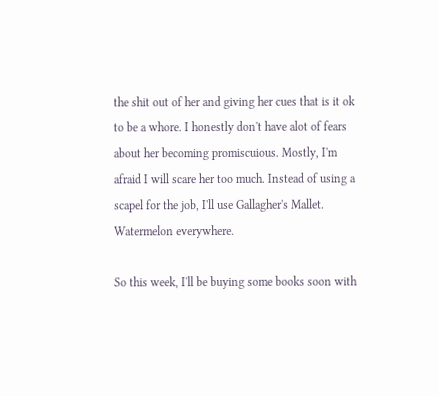the shit out of her and giving her cues that is it ok to be a whore. I honestly don't have alot of fears about her becoming promiscuious. Mostly, I'm afraid I will scare her too much. Instead of using a scapel for the job, I'll use Gallagher's Mallet. Watermelon everywhere.

So this week, I'll be buying some books soon with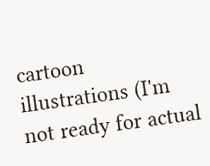cartoon illustrations (I'm not ready for actual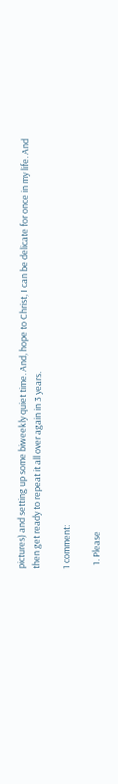pictures) and setting up some biweekly quiet time. And, hope to Christ, I can be delicate for once in my life. And then get ready to repeat it all over again in 3 years.

1 comment:

  1. Please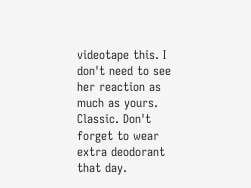videotape this. I don't need to see her reaction as much as yours. Classic. Don't forget to wear extra deodorant that day.